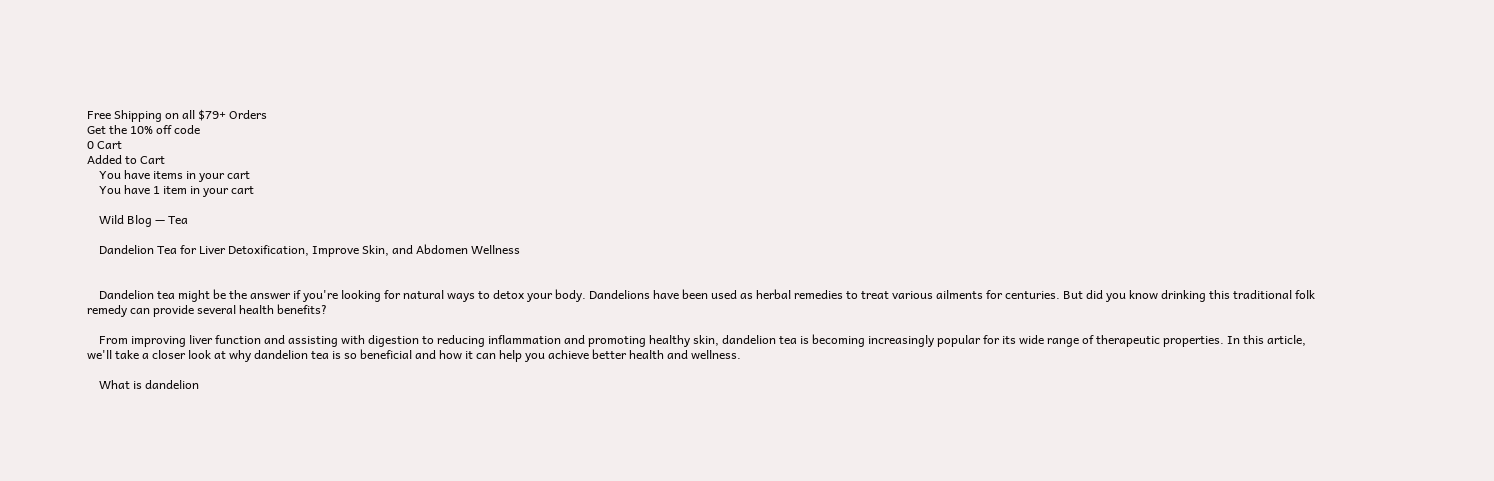Free Shipping on all $79+ Orders
Get the 10% off code
0 Cart
Added to Cart
    You have items in your cart
    You have 1 item in your cart

    Wild Blog — Tea

    Dandelion Tea for Liver Detoxification, Improve Skin, and Abdomen Wellness


    Dandelion tea might be the answer if you're looking for natural ways to detox your body. Dandelions have been used as herbal remedies to treat various ailments for centuries. But did you know drinking this traditional folk remedy can provide several health benefits?

    From improving liver function and assisting with digestion to reducing inflammation and promoting healthy skin, dandelion tea is becoming increasingly popular for its wide range of therapeutic properties. In this article, we'll take a closer look at why dandelion tea is so beneficial and how it can help you achieve better health and wellness.

    What is dandelion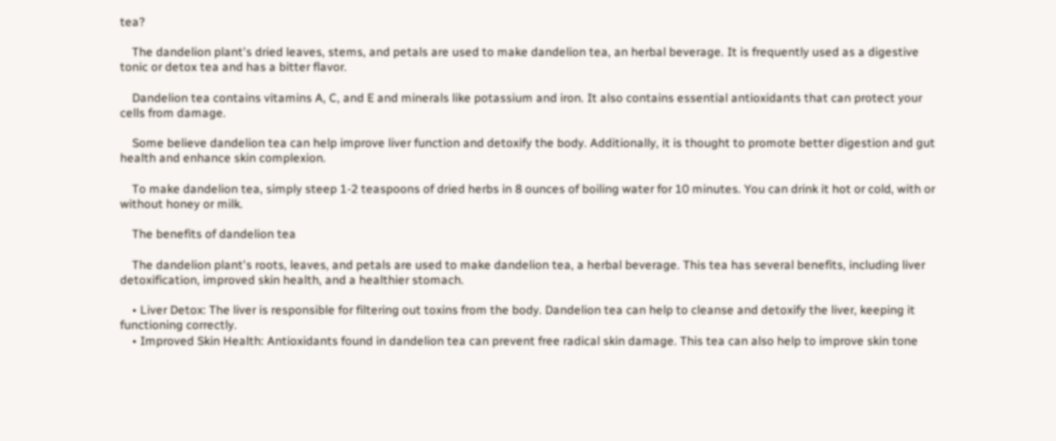tea?

    The dandelion plant's dried leaves, stems, and petals are used to make dandelion tea, an herbal beverage. It is frequently used as a digestive tonic or detox tea and has a bitter flavor.

    Dandelion tea contains vitamins A, C, and E and minerals like potassium and iron. It also contains essential antioxidants that can protect your cells from damage.

    Some believe dandelion tea can help improve liver function and detoxify the body. Additionally, it is thought to promote better digestion and gut health and enhance skin complexion.

    To make dandelion tea, simply steep 1-2 teaspoons of dried herbs in 8 ounces of boiling water for 10 minutes. You can drink it hot or cold, with or without honey or milk.

    The benefits of dandelion tea

    The dandelion plant's roots, leaves, and petals are used to make dandelion tea, a herbal beverage. This tea has several benefits, including liver detoxification, improved skin health, and a healthier stomach.

    • Liver Detox: The liver is responsible for filtering out toxins from the body. Dandelion tea can help to cleanse and detoxify the liver, keeping it functioning correctly.
    • Improved Skin Health: Antioxidants found in dandelion tea can prevent free radical skin damage. This tea can also help to improve skin tone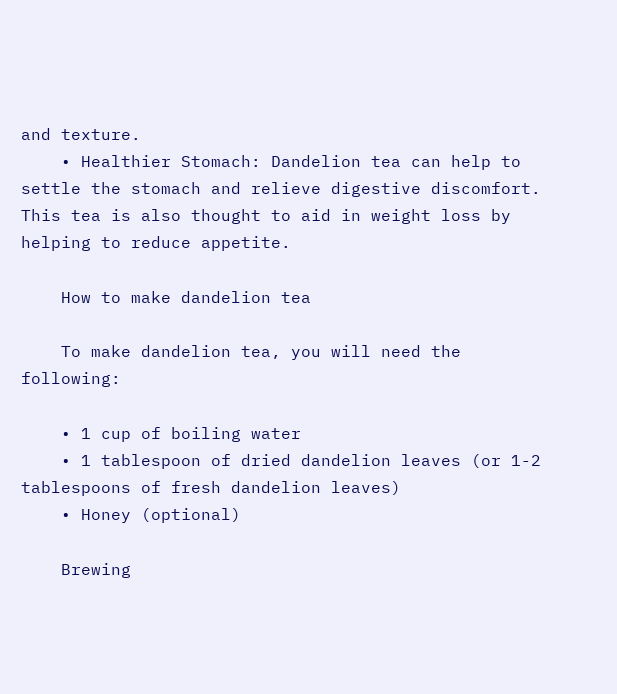and texture.
    • Healthier Stomach: Dandelion tea can help to settle the stomach and relieve digestive discomfort. This tea is also thought to aid in weight loss by helping to reduce appetite.

    How to make dandelion tea

    To make dandelion tea, you will need the following:

    • 1 cup of boiling water
    • 1 tablespoon of dried dandelion leaves (or 1-2 tablespoons of fresh dandelion leaves)
    • Honey (optional)

    Brewing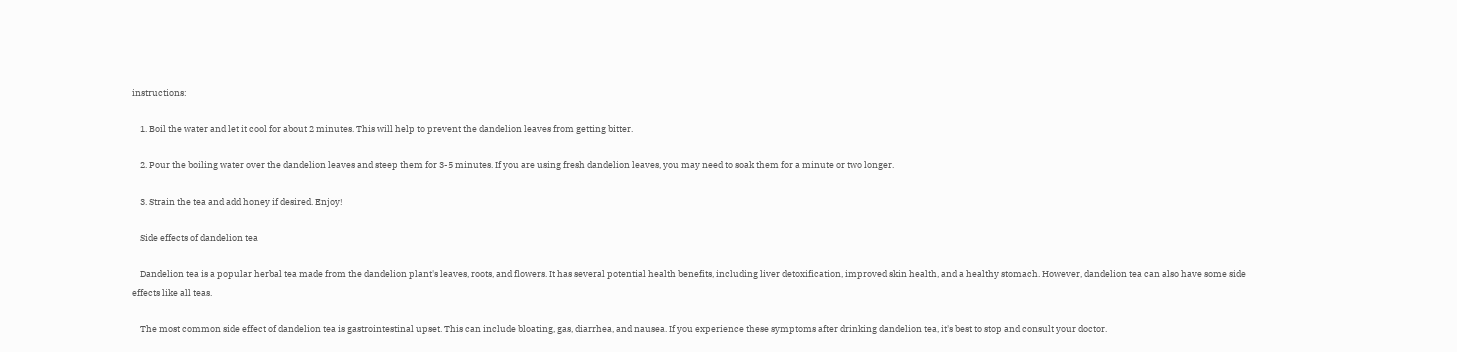instructions:

    1. Boil the water and let it cool for about 2 minutes. This will help to prevent the dandelion leaves from getting bitter.

    2. Pour the boiling water over the dandelion leaves and steep them for 3-5 minutes. If you are using fresh dandelion leaves, you may need to soak them for a minute or two longer.

    3. Strain the tea and add honey if desired. Enjoy!

    Side effects of dandelion tea

    Dandelion tea is a popular herbal tea made from the dandelion plant's leaves, roots, and flowers. It has several potential health benefits, including liver detoxification, improved skin health, and a healthy stomach. However, dandelion tea can also have some side effects like all teas.

    The most common side effect of dandelion tea is gastrointestinal upset. This can include bloating, gas, diarrhea, and nausea. If you experience these symptoms after drinking dandelion tea, it's best to stop and consult your doctor.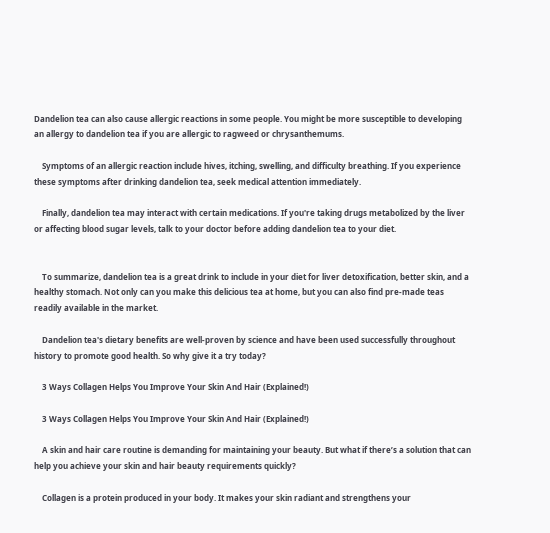Dandelion tea can also cause allergic reactions in some people. You might be more susceptible to developing an allergy to dandelion tea if you are allergic to ragweed or chrysanthemums.

    Symptoms of an allergic reaction include hives, itching, swelling, and difficulty breathing. If you experience these symptoms after drinking dandelion tea, seek medical attention immediately.

    Finally, dandelion tea may interact with certain medications. If you're taking drugs metabolized by the liver or affecting blood sugar levels, talk to your doctor before adding dandelion tea to your diet.


    To summarize, dandelion tea is a great drink to include in your diet for liver detoxification, better skin, and a healthy stomach. Not only can you make this delicious tea at home, but you can also find pre-made teas readily available in the market.

    Dandelion tea's dietary benefits are well-proven by science and have been used successfully throughout history to promote good health. So why give it a try today?

    3 Ways Collagen Helps You Improve Your Skin And Hair (Explained!)

    3 Ways Collagen Helps You Improve Your Skin And Hair (Explained!)

    A skin and hair care routine is demanding for maintaining your beauty. But what if there’s a solution that can help you achieve your skin and hair beauty requirements quickly?

    Collagen is a protein produced in your body. It makes your skin radiant and strengthens your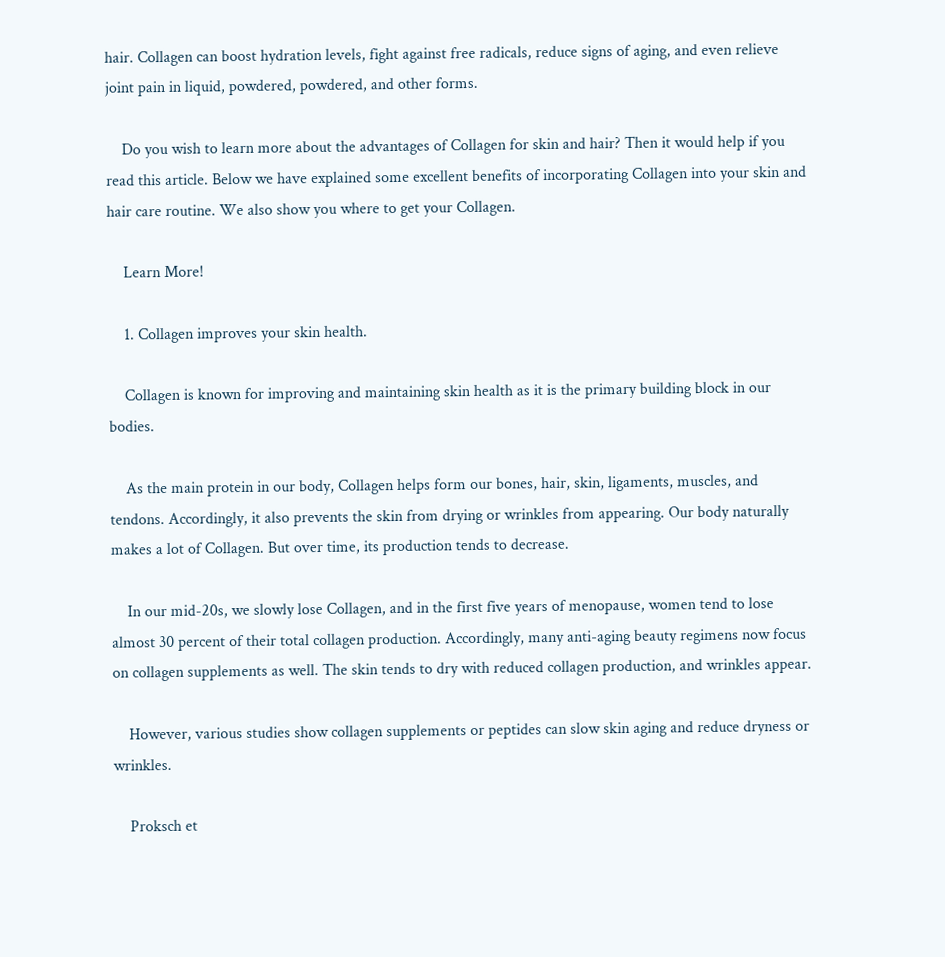hair. Collagen can boost hydration levels, fight against free radicals, reduce signs of aging, and even relieve joint pain in liquid, powdered, powdered, and other forms.

    Do you wish to learn more about the advantages of Collagen for skin and hair? Then it would help if you read this article. Below we have explained some excellent benefits of incorporating Collagen into your skin and hair care routine. We also show you where to get your Collagen.

    Learn More!

    1. Collagen improves your skin health.

    Collagen is known for improving and maintaining skin health as it is the primary building block in our bodies.

    As the main protein in our body, Collagen helps form our bones, hair, skin, ligaments, muscles, and tendons. Accordingly, it also prevents the skin from drying or wrinkles from appearing. Our body naturally makes a lot of Collagen. But over time, its production tends to decrease.

    In our mid-20s, we slowly lose Collagen, and in the first five years of menopause, women tend to lose almost 30 percent of their total collagen production. Accordingly, many anti-aging beauty regimens now focus on collagen supplements as well. The skin tends to dry with reduced collagen production, and wrinkles appear.

    However, various studies show collagen supplements or peptides can slow skin aging and reduce dryness or wrinkles.

    Proksch et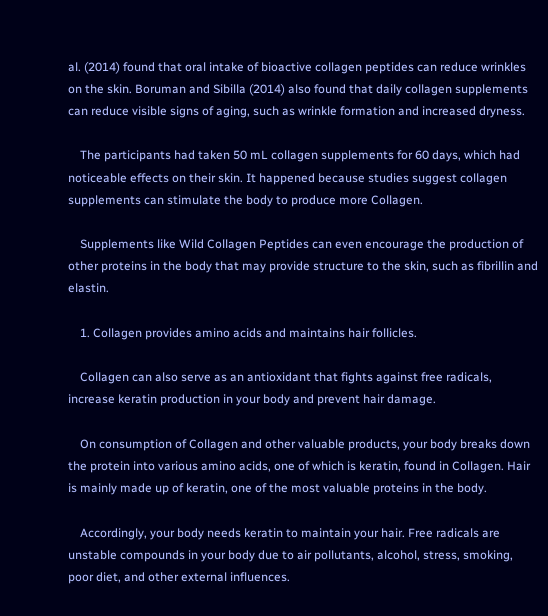al. (2014) found that oral intake of bioactive collagen peptides can reduce wrinkles on the skin. Boruman and Sibilla (2014) also found that daily collagen supplements can reduce visible signs of aging, such as wrinkle formation and increased dryness.

    The participants had taken 50 mL collagen supplements for 60 days, which had noticeable effects on their skin. It happened because studies suggest collagen supplements can stimulate the body to produce more Collagen.

    Supplements like Wild Collagen Peptides can even encourage the production of other proteins in the body that may provide structure to the skin, such as fibrillin and elastin.

    1. Collagen provides amino acids and maintains hair follicles.

    Collagen can also serve as an antioxidant that fights against free radicals, increase keratin production in your body and prevent hair damage.

    On consumption of Collagen and other valuable products, your body breaks down the protein into various amino acids, one of which is keratin, found in Collagen. Hair is mainly made up of keratin, one of the most valuable proteins in the body.

    Accordingly, your body needs keratin to maintain your hair. Free radicals are unstable compounds in your body due to air pollutants, alcohol, stress, smoking, poor diet, and other external influences.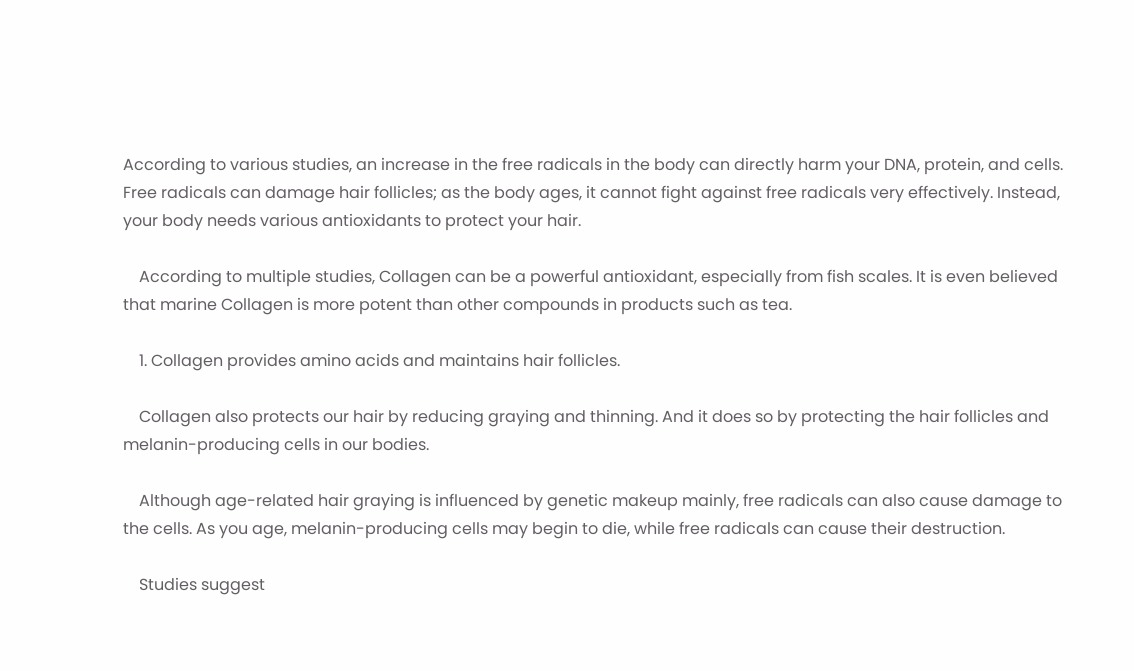According to various studies, an increase in the free radicals in the body can directly harm your DNA, protein, and cells. Free radicals can damage hair follicles; as the body ages, it cannot fight against free radicals very effectively. Instead, your body needs various antioxidants to protect your hair.

    According to multiple studies, Collagen can be a powerful antioxidant, especially from fish scales. It is even believed that marine Collagen is more potent than other compounds in products such as tea.

    1. Collagen provides amino acids and maintains hair follicles.

    Collagen also protects our hair by reducing graying and thinning. And it does so by protecting the hair follicles and melanin-producing cells in our bodies.

    Although age-related hair graying is influenced by genetic makeup mainly, free radicals can also cause damage to the cells. As you age, melanin-producing cells may begin to die, while free radicals can cause their destruction.

    Studies suggest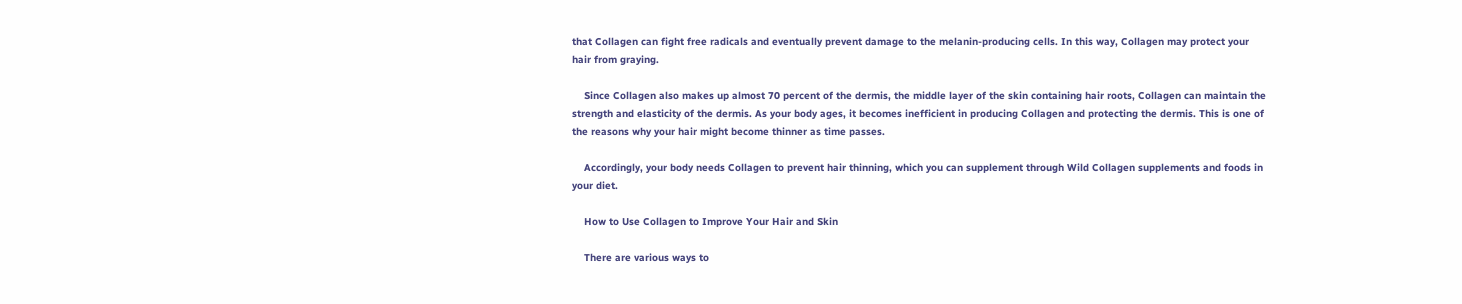that Collagen can fight free radicals and eventually prevent damage to the melanin-producing cells. In this way, Collagen may protect your hair from graying.

    Since Collagen also makes up almost 70 percent of the dermis, the middle layer of the skin containing hair roots, Collagen can maintain the strength and elasticity of the dermis. As your body ages, it becomes inefficient in producing Collagen and protecting the dermis. This is one of the reasons why your hair might become thinner as time passes.

    Accordingly, your body needs Collagen to prevent hair thinning, which you can supplement through Wild Collagen supplements and foods in your diet.

    How to Use Collagen to Improve Your Hair and Skin

    There are various ways to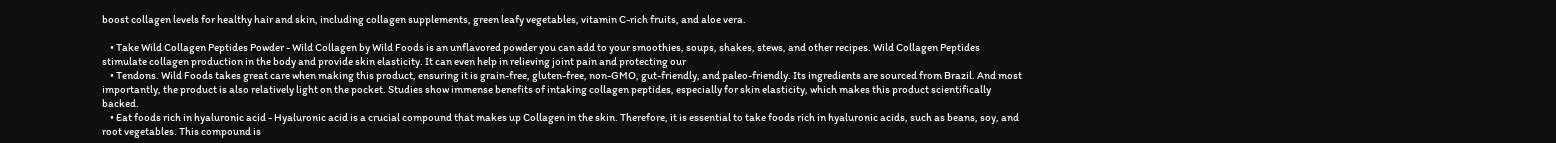boost collagen levels for healthy hair and skin, including collagen supplements, green leafy vegetables, vitamin C-rich fruits, and aloe vera.

    • Take Wild Collagen Peptides Powder - Wild Collagen by Wild Foods is an unflavored powder you can add to your smoothies, soups, shakes, stews, and other recipes. Wild Collagen Peptides stimulate collagen production in the body and provide skin elasticity. It can even help in relieving joint pain and protecting our
    • Tendons. Wild Foods takes great care when making this product, ensuring it is grain-free, gluten-free, non-GMO, gut-friendly, and paleo-friendly. Its ingredients are sourced from Brazil. And most importantly, the product is also relatively light on the pocket. Studies show immense benefits of intaking collagen peptides, especially for skin elasticity, which makes this product scientifically backed.
    • Eat foods rich in hyaluronic acid - Hyaluronic acid is a crucial compound that makes up Collagen in the skin. Therefore, it is essential to take foods rich in hyaluronic acids, such as beans, soy, and root vegetables. This compound is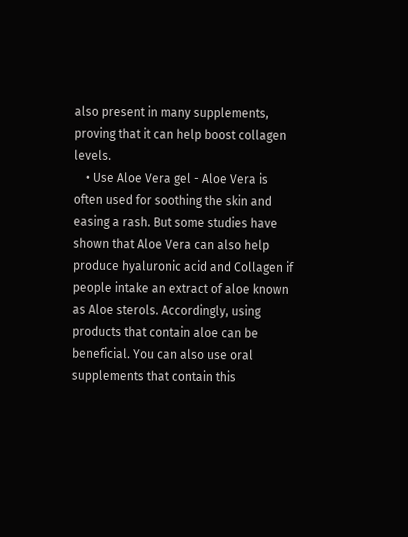also present in many supplements, proving that it can help boost collagen levels.
    • Use Aloe Vera gel - Aloe Vera is often used for soothing the skin and easing a rash. But some studies have shown that Aloe Vera can also help produce hyaluronic acid and Collagen if people intake an extract of aloe known as Aloe sterols. Accordingly, using products that contain aloe can be beneficial. You can also use oral supplements that contain this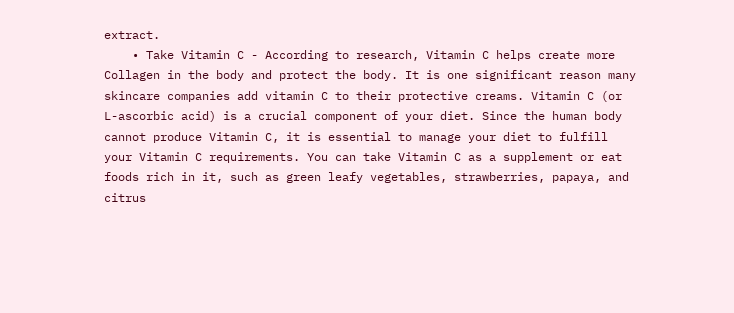extract.
    • Take Vitamin C - According to research, Vitamin C helps create more Collagen in the body and protect the body. It is one significant reason many skincare companies add vitamin C to their protective creams. Vitamin C (or L-ascorbic acid) is a crucial component of your diet. Since the human body cannot produce Vitamin C, it is essential to manage your diet to fulfill your Vitamin C requirements. You can take Vitamin C as a supplement or eat foods rich in it, such as green leafy vegetables, strawberries, papaya, and citrus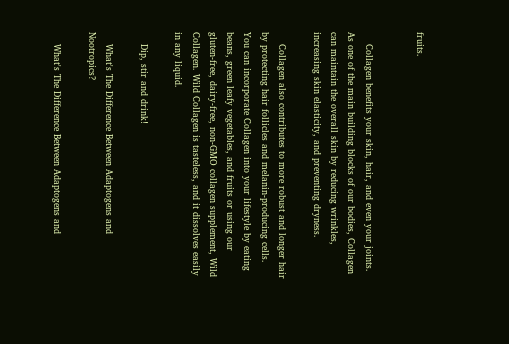fruits.


    Collagen benefits your skin, hair, and even your joints. As one of the main building blocks of our bodies, Collagen can maintain the overall skin by reducing wrinkles, increasing skin elasticity, and preventing dryness.

    Collagen also contributes to more robust and longer hair by protecting hair follicles and melanin-producing cells. You can incorporate Collagen into your lifestyle by eating beans, green leafy vegetables, and fruits or using our gluten-free, dairy-free, non-GMO collagen supplement, Wild Collagen. Wild Collagen is tasteless, and it dissolves easily in any liquid.

    Dip, stir and drink!

    What's The Difference Between Adaptogens and Nootropics?

    What's The Difference Between Adaptogens and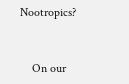Nootropics?


    On our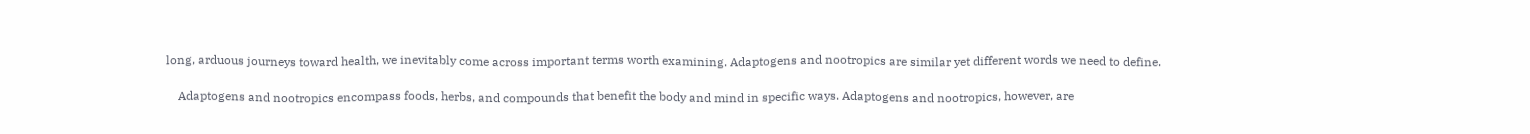long, arduous journeys toward health, we inevitably come across important terms worth examining. Adaptogens and nootropics are similar yet different words we need to define.

    Adaptogens and nootropics encompass foods, herbs, and compounds that benefit the body and mind in specific ways. Adaptogens and nootropics, however, are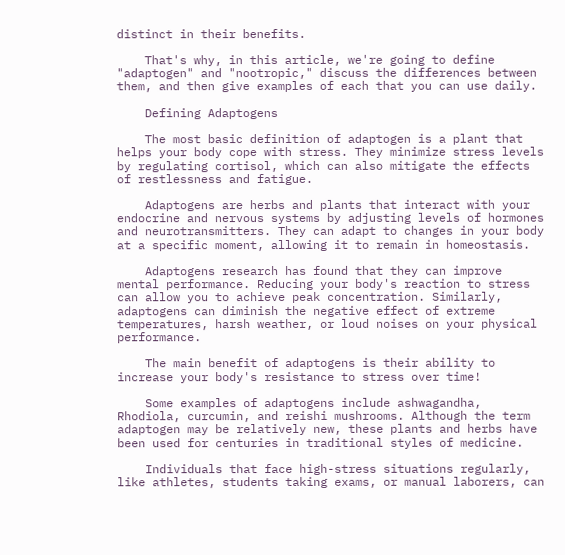distinct in their benefits.

    That's why, in this article, we're going to define "adaptogen" and "nootropic," discuss the differences between them, and then give examples of each that you can use daily.

    Defining Adaptogens

    The most basic definition of adaptogen is a plant that helps your body cope with stress. They minimize stress levels by regulating cortisol, which can also mitigate the effects of restlessness and fatigue.

    Adaptogens are herbs and plants that interact with your endocrine and nervous systems by adjusting levels of hormones and neurotransmitters. They can adapt to changes in your body at a specific moment, allowing it to remain in homeostasis.

    Adaptogens research has found that they can improve mental performance. Reducing your body's reaction to stress can allow you to achieve peak concentration. Similarly, adaptogens can diminish the negative effect of extreme temperatures, harsh weather, or loud noises on your physical performance.

    The main benefit of adaptogens is their ability to increase your body's resistance to stress over time!

    Some examples of adaptogens include ashwagandha, Rhodiola, curcumin, and reishi mushrooms. Although the term adaptogen may be relatively new, these plants and herbs have been used for centuries in traditional styles of medicine.

    Individuals that face high-stress situations regularly, like athletes, students taking exams, or manual laborers, can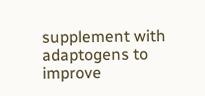supplement with adaptogens to improve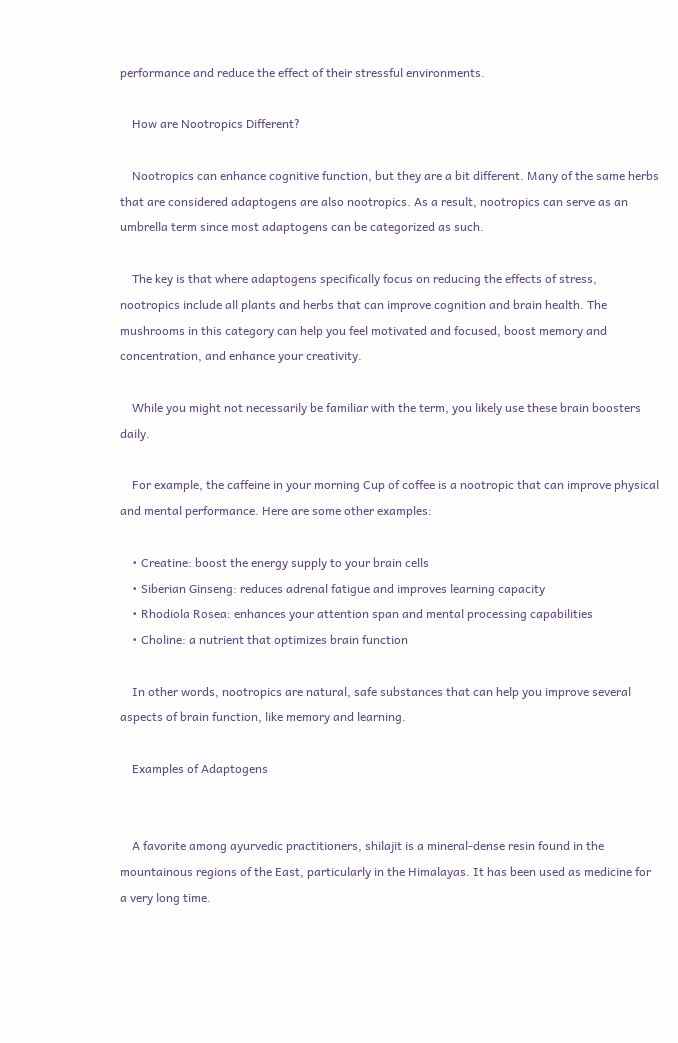performance and reduce the effect of their stressful environments.

    How are Nootropics Different?

    Nootropics can enhance cognitive function, but they are a bit different. Many of the same herbs that are considered adaptogens are also nootropics. As a result, nootropics can serve as an umbrella term since most adaptogens can be categorized as such.

    The key is that where adaptogens specifically focus on reducing the effects of stress, nootropics include all plants and herbs that can improve cognition and brain health. The mushrooms in this category can help you feel motivated and focused, boost memory and concentration, and enhance your creativity.

    While you might not necessarily be familiar with the term, you likely use these brain boosters daily.

    For example, the caffeine in your morning Cup of coffee is a nootropic that can improve physical and mental performance. Here are some other examples:

    • Creatine: boost the energy supply to your brain cells
    • Siberian Ginseng: reduces adrenal fatigue and improves learning capacity
    • Rhodiola Rosea: enhances your attention span and mental processing capabilities
    • Choline: a nutrient that optimizes brain function

    In other words, nootropics are natural, safe substances that can help you improve several aspects of brain function, like memory and learning.

    Examples of Adaptogens


    A favorite among ayurvedic practitioners, shilajit is a mineral-dense resin found in the mountainous regions of the East, particularly in the Himalayas. It has been used as medicine for a very long time.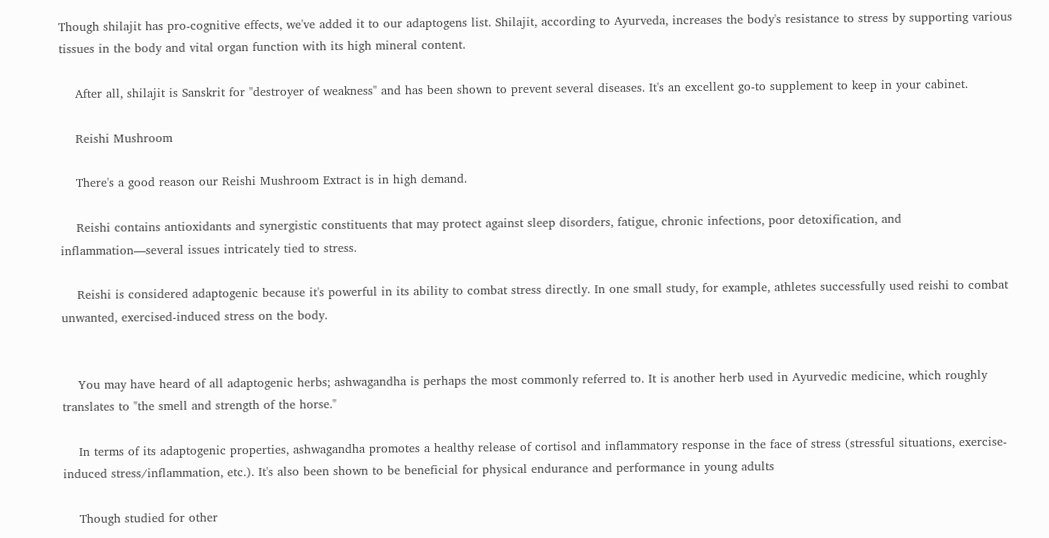Though shilajit has pro-cognitive effects, we've added it to our adaptogens list. Shilajit, according to Ayurveda, increases the body's resistance to stress by supporting various tissues in the body and vital organ function with its high mineral content.

    After all, shilajit is Sanskrit for "destroyer of weakness" and has been shown to prevent several diseases. It's an excellent go-to supplement to keep in your cabinet.

    Reishi Mushroom

    There's a good reason our Reishi Mushroom Extract is in high demand.

    Reishi contains antioxidants and synergistic constituents that may protect against sleep disorders, fatigue, chronic infections, poor detoxification, and inflammation—several issues intricately tied to stress.

    Reishi is considered adaptogenic because it's powerful in its ability to combat stress directly. In one small study, for example, athletes successfully used reishi to combat unwanted, exercised-induced stress on the body.


    You may have heard of all adaptogenic herbs; ashwagandha is perhaps the most commonly referred to. It is another herb used in Ayurvedic medicine, which roughly translates to "the smell and strength of the horse."

    In terms of its adaptogenic properties, ashwagandha promotes a healthy release of cortisol and inflammatory response in the face of stress (stressful situations, exercise-induced stress/inflammation, etc.). It's also been shown to be beneficial for physical endurance and performance in young adults

    Though studied for other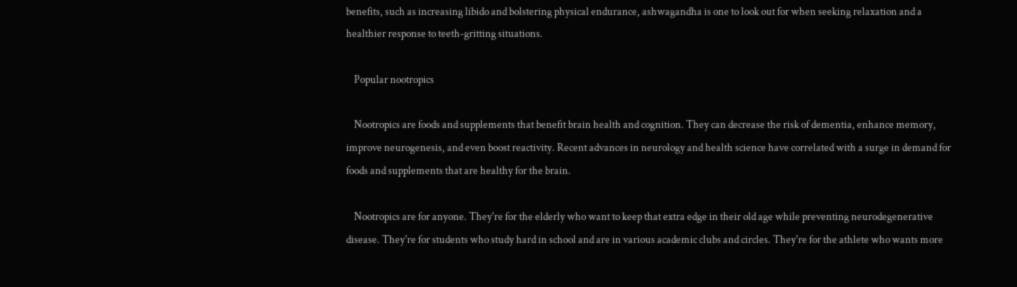benefits, such as increasing libido and bolstering physical endurance, ashwagandha is one to look out for when seeking relaxation and a healthier response to teeth-gritting situations.

    Popular nootropics

    Nootropics are foods and supplements that benefit brain health and cognition. They can decrease the risk of dementia, enhance memory, improve neurogenesis, and even boost reactivity. Recent advances in neurology and health science have correlated with a surge in demand for foods and supplements that are healthy for the brain.

    Nootropics are for anyone. They're for the elderly who want to keep that extra edge in their old age while preventing neurodegenerative disease. They're for students who study hard in school and are in various academic clubs and circles. They're for the athlete who wants more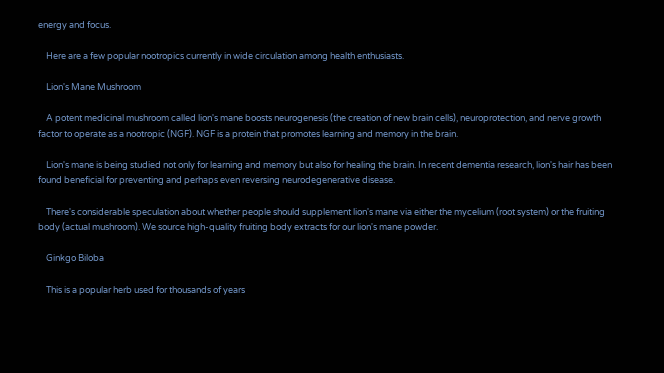energy and focus.

    Here are a few popular nootropics currently in wide circulation among health enthusiasts.

    Lion's Mane Mushroom

    A potent medicinal mushroom called lion's mane boosts neurogenesis (the creation of new brain cells), neuroprotection, and nerve growth factor to operate as a nootropic (NGF). NGF is a protein that promotes learning and memory in the brain.

    Lion's mane is being studied not only for learning and memory but also for healing the brain. In recent dementia research, lion's hair has been found beneficial for preventing and perhaps even reversing neurodegenerative disease.

    There's considerable speculation about whether people should supplement lion's mane via either the mycelium (root system) or the fruiting body (actual mushroom). We source high-quality fruiting body extracts for our lion's mane powder.

    Ginkgo Biloba

    This is a popular herb used for thousands of years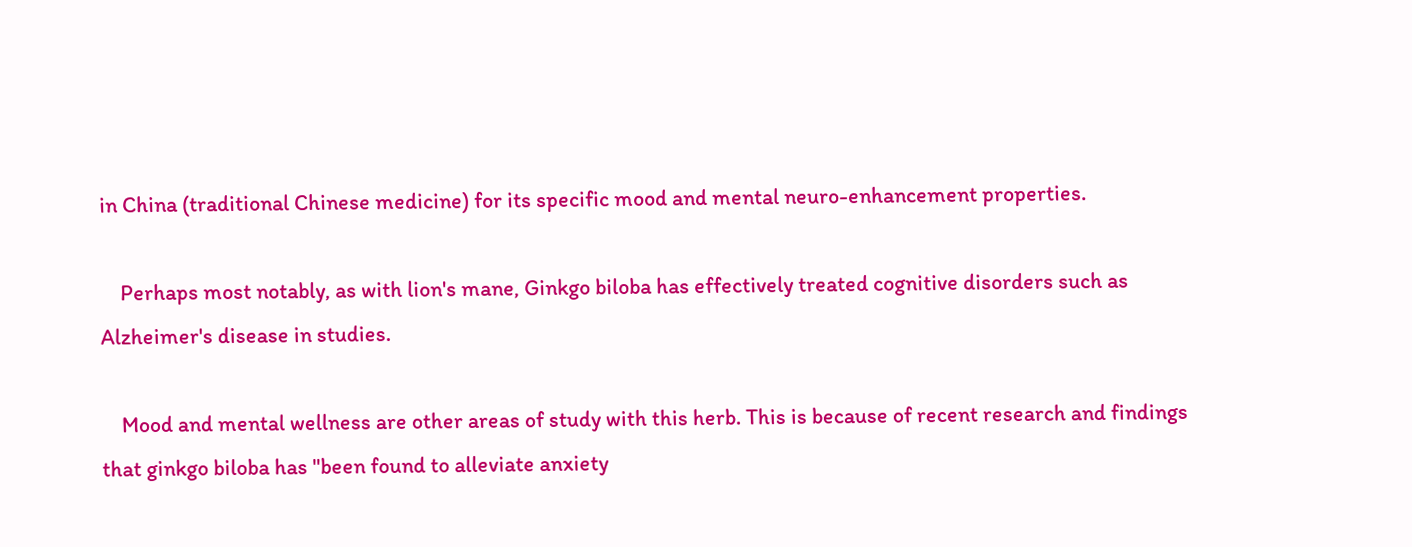in China (traditional Chinese medicine) for its specific mood and mental neuro-enhancement properties.

    Perhaps most notably, as with lion's mane, Ginkgo biloba has effectively treated cognitive disorders such as Alzheimer's disease in studies.

    Mood and mental wellness are other areas of study with this herb. This is because of recent research and findings that ginkgo biloba has "been found to alleviate anxiety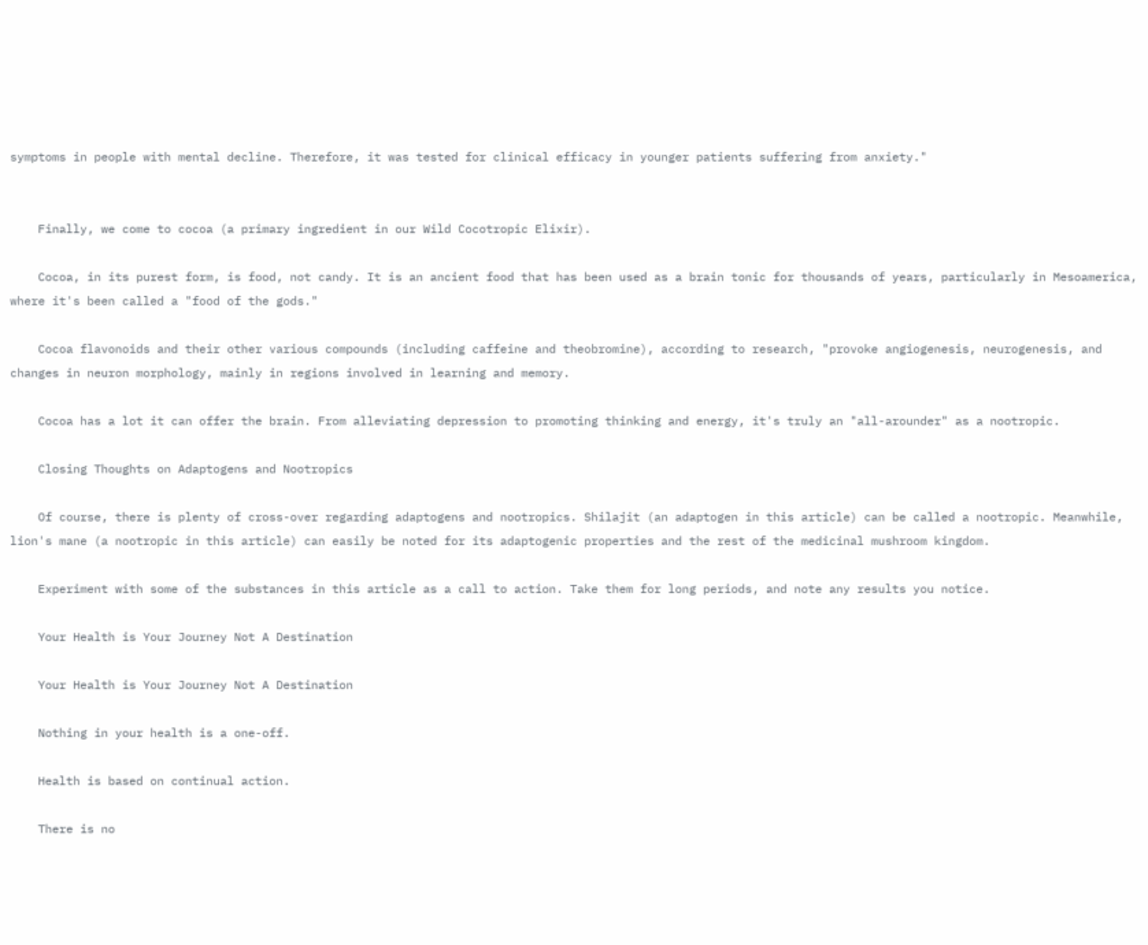symptoms in people with mental decline. Therefore, it was tested for clinical efficacy in younger patients suffering from anxiety."


    Finally, we come to cocoa (a primary ingredient in our Wild Cocotropic Elixir).

    Cocoa, in its purest form, is food, not candy. It is an ancient food that has been used as a brain tonic for thousands of years, particularly in Mesoamerica, where it's been called a "food of the gods."

    Cocoa flavonoids and their other various compounds (including caffeine and theobromine), according to research, "provoke angiogenesis, neurogenesis, and changes in neuron morphology, mainly in regions involved in learning and memory.

    Cocoa has a lot it can offer the brain. From alleviating depression to promoting thinking and energy, it's truly an "all-arounder" as a nootropic.

    Closing Thoughts on Adaptogens and Nootropics

    Of course, there is plenty of cross-over regarding adaptogens and nootropics. Shilajit (an adaptogen in this article) can be called a nootropic. Meanwhile, lion's mane (a nootropic in this article) can easily be noted for its adaptogenic properties and the rest of the medicinal mushroom kingdom.

    Experiment with some of the substances in this article as a call to action. Take them for long periods, and note any results you notice.

    Your Health is Your Journey Not A Destination

    Your Health is Your Journey Not A Destination

    Nothing in your health is a one-off.

    Health is based on continual action.

    There is no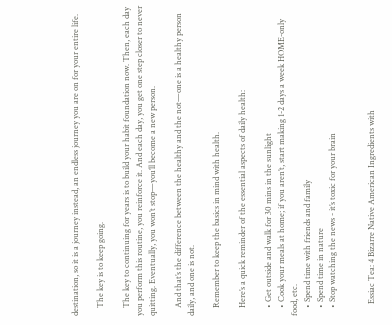destination, so it is a journey instead, an endless journey you are on for your entire life.

    The key is to keep going.

    The key to continuing for years is to build your habit foundation now. Then, each day you perform this routine, you reinforce it. And each day, you get one step closer to never quitting. Eventually, you won’t stop—you’ll become a new person.

    And that’s the difference between the healthy and the not—one is a healthy person daily, and one is not.

    Remember to keep the basics in mind with health.

    Here’s a quick reminder of the essential aspects of daily health:

    • Get outside and walk for 30 mins in the sunlight
    • Cook your meals at home; if you aren’t, start making 1-2 days a week HOME-only food, etc.
    • Spend time with friends and family
    • Spend time in nature
    • Stop watching the news - it’s toxic for your brain


      Essiac Tea: 4 Bizarre Native American Ingredients with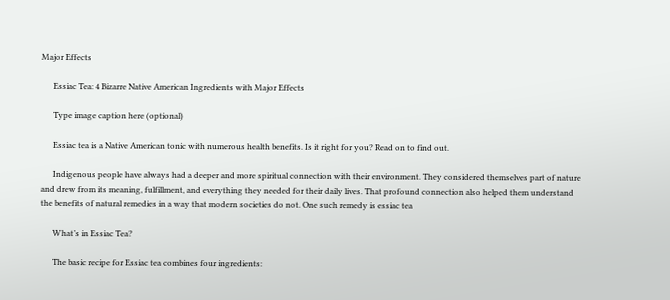Major Effects

      Essiac Tea: 4 Bizarre Native American Ingredients with Major Effects

      Type image caption here (optional)

      Essiac tea is a Native American tonic with numerous health benefits. Is it right for you? Read on to find out.

      Indigenous people have always had a deeper and more spiritual connection with their environment. They considered themselves part of nature and drew from its meaning, fulfillment, and everything they needed for their daily lives. That profound connection also helped them understand the benefits of natural remedies in a way that modern societies do not. One such remedy is essiac tea

      What’s in Essiac Tea?

      The basic recipe for Essiac tea combines four ingredients: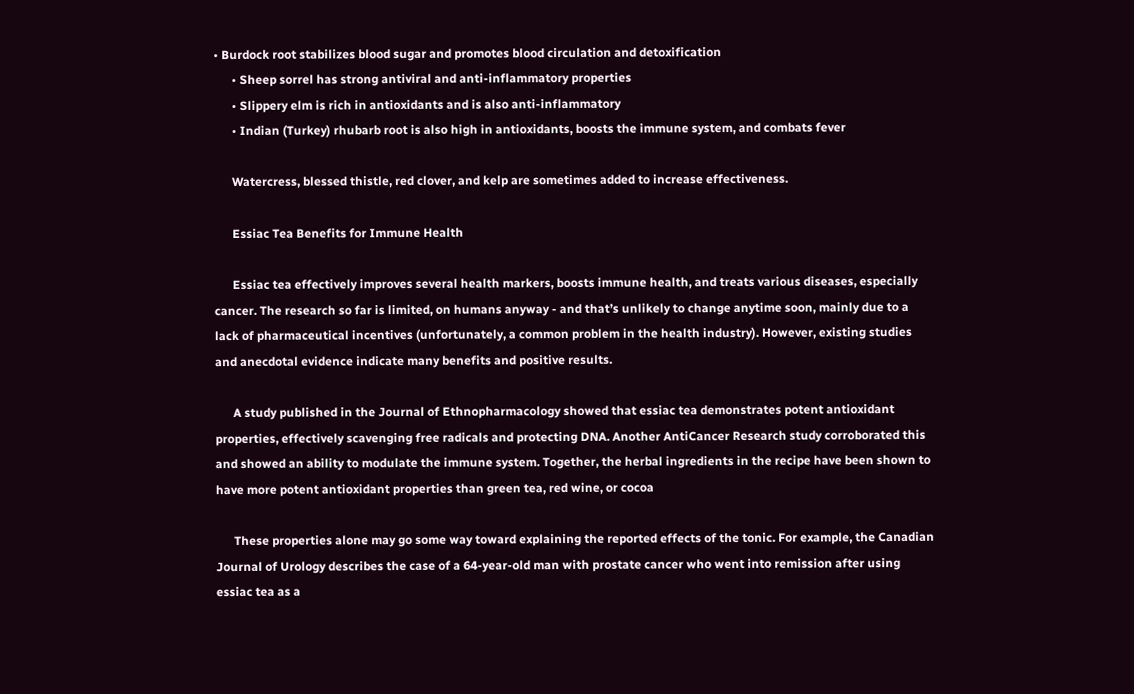• Burdock root stabilizes blood sugar and promotes blood circulation and detoxification
      • Sheep sorrel has strong antiviral and anti-inflammatory properties
      • Slippery elm is rich in antioxidants and is also anti-inflammatory
      • Indian (Turkey) rhubarb root is also high in antioxidants, boosts the immune system, and combats fever

      Watercress, blessed thistle, red clover, and kelp are sometimes added to increase effectiveness.

      Essiac Tea Benefits for Immune Health

      Essiac tea effectively improves several health markers, boosts immune health, and treats various diseases, especially cancer. The research so far is limited, on humans anyway - and that’s unlikely to change anytime soon, mainly due to a lack of pharmaceutical incentives (unfortunately, a common problem in the health industry). However, existing studies and anecdotal evidence indicate many benefits and positive results.

      A study published in the Journal of Ethnopharmacology showed that essiac tea demonstrates potent antioxidant properties, effectively scavenging free radicals and protecting DNA. Another AntiCancer Research study corroborated this and showed an ability to modulate the immune system. Together, the herbal ingredients in the recipe have been shown to have more potent antioxidant properties than green tea, red wine, or cocoa

      These properties alone may go some way toward explaining the reported effects of the tonic. For example, the Canadian Journal of Urology describes the case of a 64-year-old man with prostate cancer who went into remission after using essiac tea as a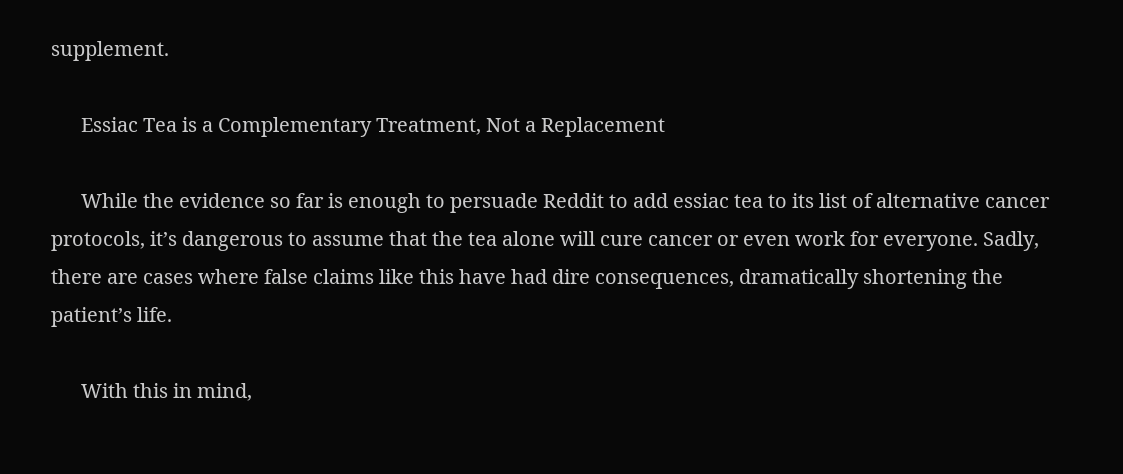supplement.

      Essiac Tea is a Complementary Treatment, Not a Replacement

      While the evidence so far is enough to persuade Reddit to add essiac tea to its list of alternative cancer protocols, it’s dangerous to assume that the tea alone will cure cancer or even work for everyone. Sadly, there are cases where false claims like this have had dire consequences, dramatically shortening the patient’s life.

      With this in mind,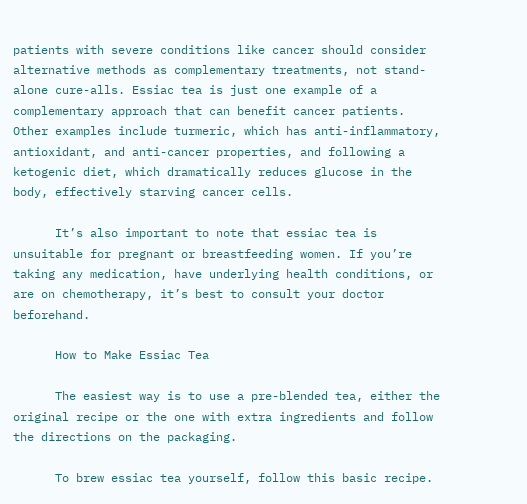patients with severe conditions like cancer should consider alternative methods as complementary treatments, not stand-alone cure-alls. Essiac tea is just one example of a complementary approach that can benefit cancer patients. Other examples include turmeric, which has anti-inflammatory, antioxidant, and anti-cancer properties, and following a ketogenic diet, which dramatically reduces glucose in the body, effectively starving cancer cells.

      It’s also important to note that essiac tea is unsuitable for pregnant or breastfeeding women. If you’re taking any medication, have underlying health conditions, or are on chemotherapy, it’s best to consult your doctor beforehand.

      How to Make Essiac Tea

      The easiest way is to use a pre-blended tea, either the original recipe or the one with extra ingredients and follow the directions on the packaging.

      To brew essiac tea yourself, follow this basic recipe.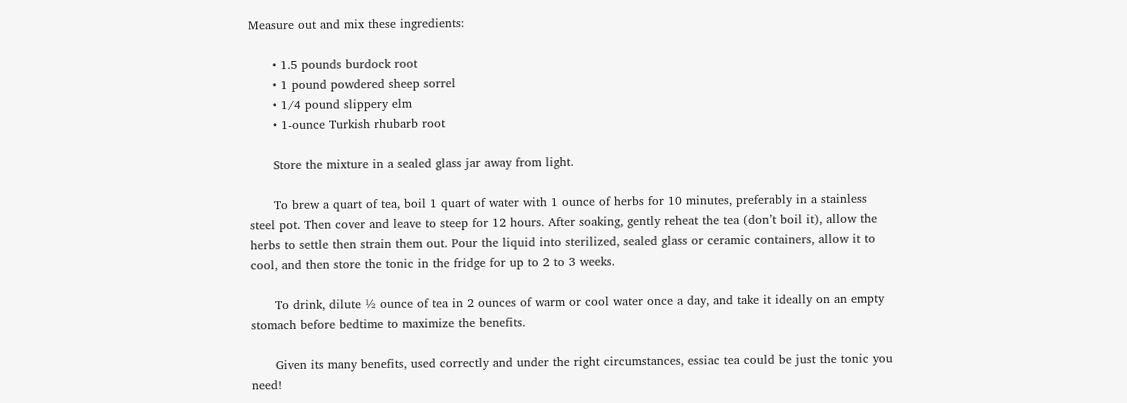Measure out and mix these ingredients:

      • 1.5 pounds burdock root
      • 1 pound powdered sheep sorrel
      • 1/4 pound slippery elm
      • 1-ounce Turkish rhubarb root

      Store the mixture in a sealed glass jar away from light.

      To brew a quart of tea, boil 1 quart of water with 1 ounce of herbs for 10 minutes, preferably in a stainless steel pot. Then cover and leave to steep for 12 hours. After soaking, gently reheat the tea (don’t boil it), allow the herbs to settle then strain them out. Pour the liquid into sterilized, sealed glass or ceramic containers, allow it to cool, and then store the tonic in the fridge for up to 2 to 3 weeks.

      To drink, dilute ½ ounce of tea in 2 ounces of warm or cool water once a day, and take it ideally on an empty stomach before bedtime to maximize the benefits.

      Given its many benefits, used correctly and under the right circumstances, essiac tea could be just the tonic you need!